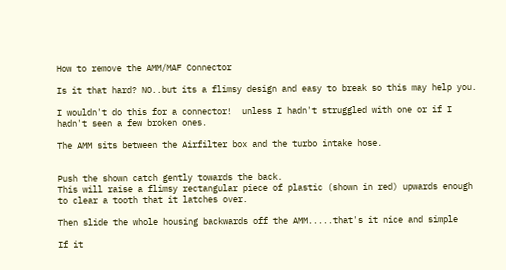How to remove the AMM/MAF Connector

Is it that hard? NO..but its a flimsy design and easy to break so this may help you.

I wouldn't do this for a connector!  unless I hadn't struggled with one or if I hadn't seen a few broken ones.

The AMM sits between the Airfilter box and the turbo intake hose.


Push the shown catch gently towards the back.
This will raise a flimsy rectangular piece of plastic (shown in red) upwards enough to clear a tooth that it latches over.

Then slide the whole housing backwards off the AMM.....that's it nice and simple

If it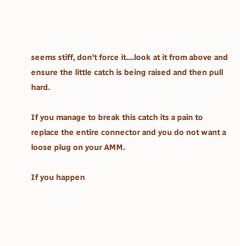seems stiff, don't force it....look at it from above and ensure the little catch is being raised and then pull hard.

If you manage to break this catch its a pain to replace the entire connector and you do not want a loose plug on your AMM.

If you happen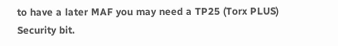to have a later MAF you may need a TP25 (Torx PLUS) Security bit.